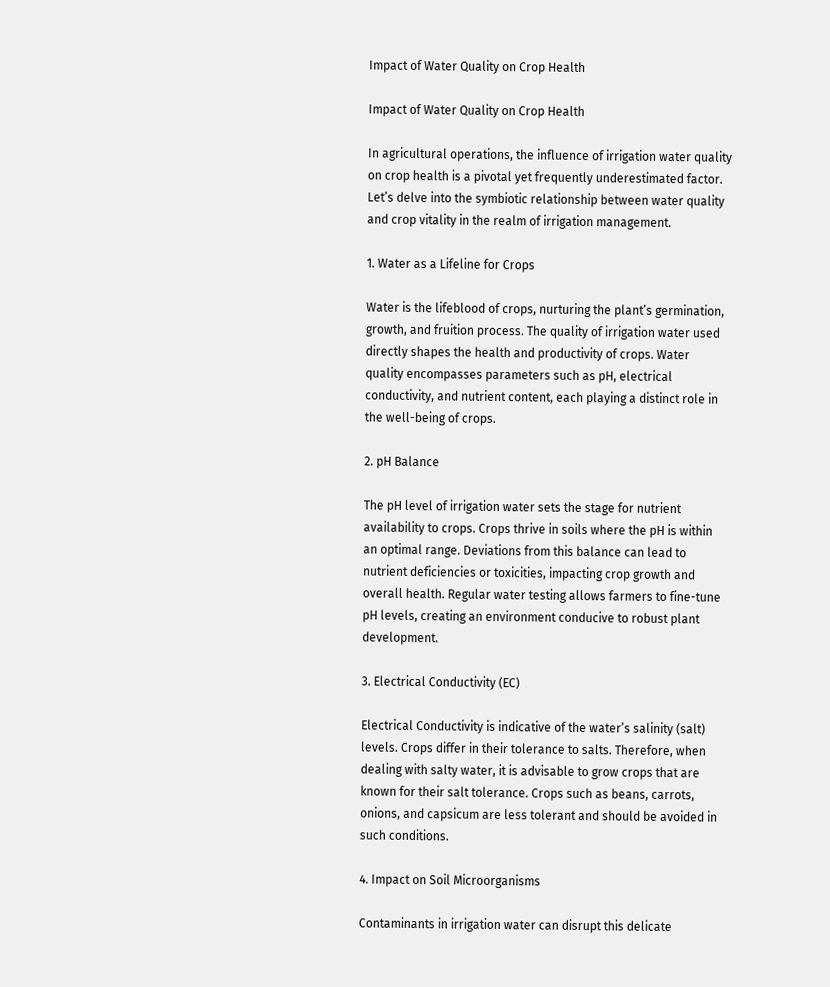Impact of Water Quality on Crop Health

Impact of Water Quality on Crop Health

In agricultural operations, the influence of irrigation water quality on crop health is a pivotal yet frequently underestimated factor. Let’s delve into the symbiotic relationship between water quality and crop vitality in the realm of irrigation management.

1. Water as a Lifeline for Crops

Water is the lifeblood of crops, nurturing the plant’s germination, growth, and fruition process. The quality of irrigation water used directly shapes the health and productivity of crops. Water quality encompasses parameters such as pH, electrical conductivity, and nutrient content, each playing a distinct role in the well-being of crops.

2. pH Balance

The pH level of irrigation water sets the stage for nutrient availability to crops. Crops thrive in soils where the pH is within an optimal range. Deviations from this balance can lead to nutrient deficiencies or toxicities, impacting crop growth and overall health. Regular water testing allows farmers to fine-tune pH levels, creating an environment conducive to robust plant development.

3. Electrical Conductivity (EC)

Electrical Conductivity is indicative of the water’s salinity (salt) levels. Crops differ in their tolerance to salts. Therefore, when dealing with salty water, it is advisable to grow crops that are known for their salt tolerance. Crops such as beans, carrots, onions, and capsicum are less tolerant and should be avoided in such conditions.

4. Impact on Soil Microorganisms

Contaminants in irrigation water can disrupt this delicate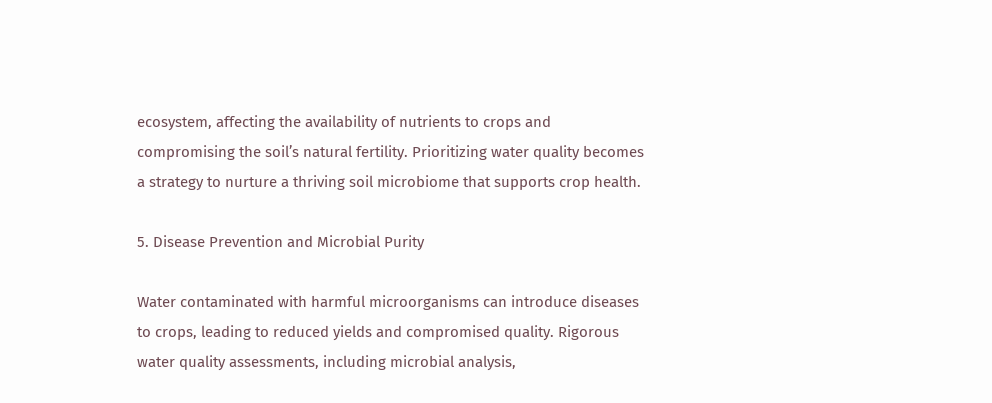ecosystem, affecting the availability of nutrients to crops and compromising the soil’s natural fertility. Prioritizing water quality becomes a strategy to nurture a thriving soil microbiome that supports crop health.

5. Disease Prevention and Microbial Purity

Water contaminated with harmful microorganisms can introduce diseases to crops, leading to reduced yields and compromised quality. Rigorous water quality assessments, including microbial analysis,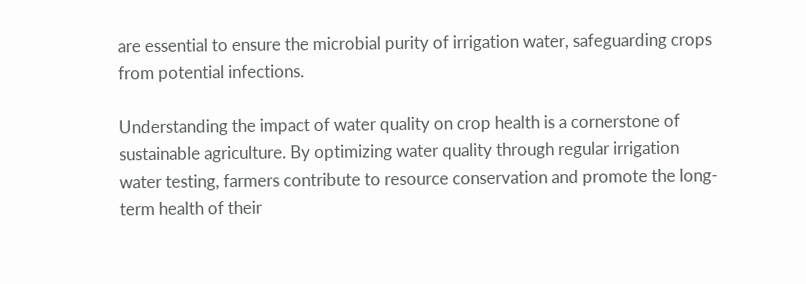are essential to ensure the microbial purity of irrigation water, safeguarding crops from potential infections.

Understanding the impact of water quality on crop health is a cornerstone of sustainable agriculture. By optimizing water quality through regular irrigation water testing, farmers contribute to resource conservation and promote the long-term health of their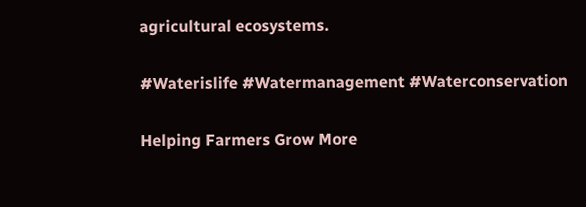agricultural ecosystems.

#Waterislife #Watermanagement #Waterconservation

Helping Farmers Grow More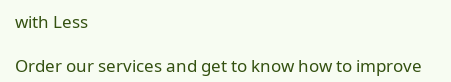with Less

Order our services and get to know how to improve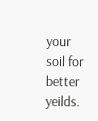your soil for better yeilds.